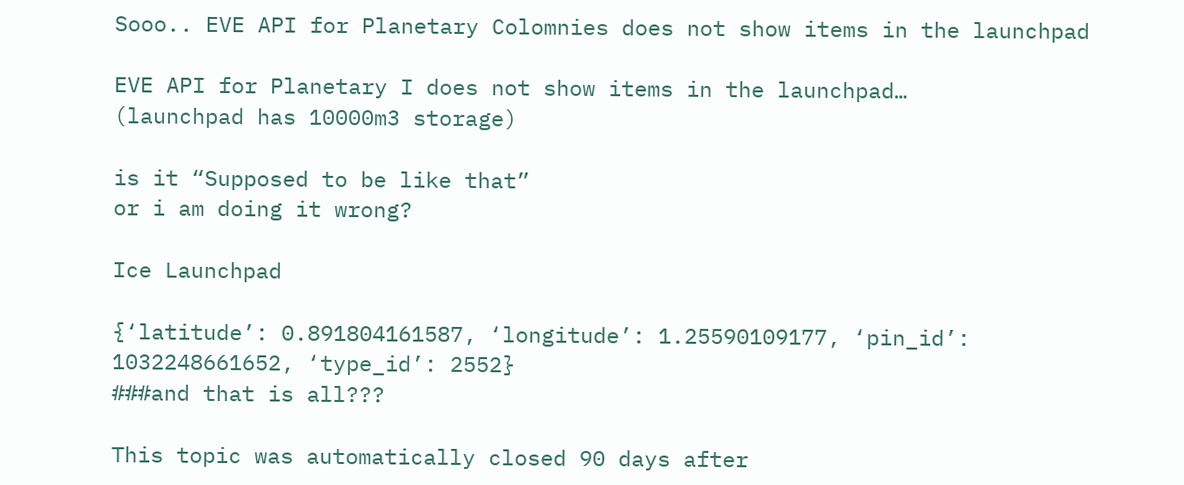Sooo.. EVE API for Planetary Colomnies does not show items in the launchpad

EVE API for Planetary I does not show items in the launchpad…
(launchpad has 10000m3 storage)

is it “Supposed to be like that”
or i am doing it wrong?

Ice Launchpad

{‘latitude’: 0.891804161587, ‘longitude’: 1.25590109177, ‘pin_id’: 1032248661652, ‘type_id’: 2552}
###and that is all???

This topic was automatically closed 90 days after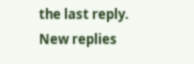the last reply. New replies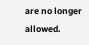are no longer allowed.